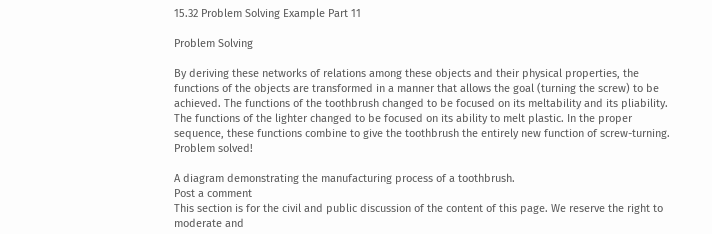15.32 Problem Solving Example Part 11

Problem Solving

By deriving these networks of relations among these objects and their physical properties, the functions of the objects are transformed in a manner that allows the goal (turning the screw) to be achieved. The functions of the toothbrush changed to be focused on its meltability and its pliability. The functions of the lighter changed to be focused on its ability to melt plastic. In the proper sequence, these functions combine to give the toothbrush the entirely new function of screw-turning. Problem solved!

A diagram demonstrating the manufacturing process of a toothbrush.
Post a comment
This section is for the civil and public discussion of the content of this page. We reserve the right to moderate and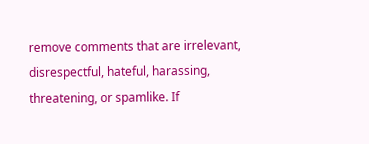remove comments that are irrelevant, disrespectful, hateful, harassing, threatening, or spamlike. If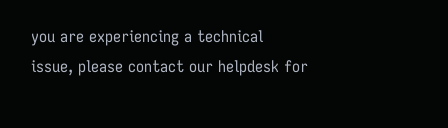you are experiencing a technical issue, please contact our helpdesk for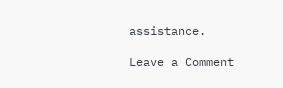assistance.

Leave a Comment